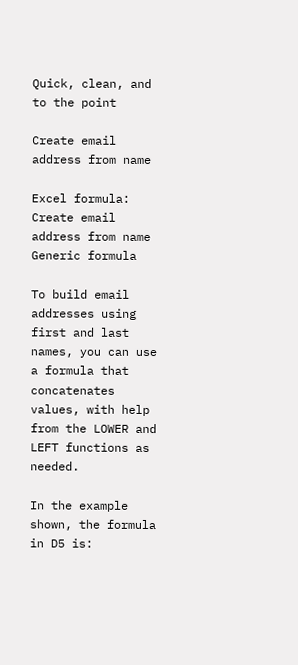Quick, clean, and to the point

Create email address from name

Excel formula: Create email address from name
Generic formula

To build email addresses using first and last names, you can use a formula that concatenates values, with help from the LOWER and LEFT functions as needed.

In the example shown, the formula in D5 is: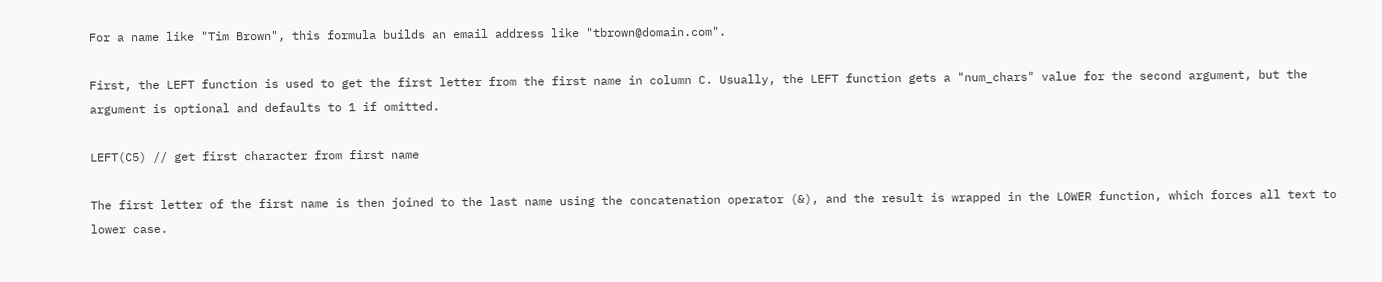For a name like "Tim Brown", this formula builds an email address like "tbrown@domain.com".

First, the LEFT function is used to get the first letter from the first name in column C. Usually, the LEFT function gets a "num_chars" value for the second argument, but the argument is optional and defaults to 1 if omitted.

LEFT(C5) // get first character from first name

The first letter of the first name is then joined to the last name using the concatenation operator (&), and the result is wrapped in the LOWER function, which forces all text to lower case.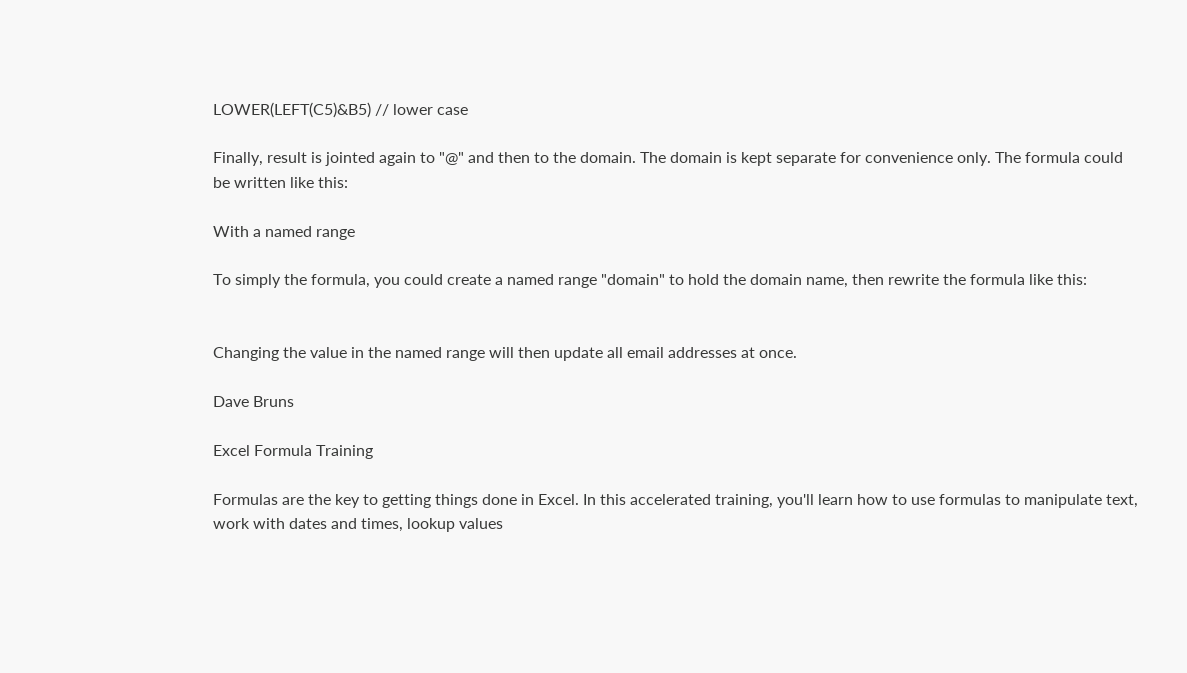LOWER(LEFT(C5)&B5) // lower case

Finally, result is jointed again to "@" and then to the domain. The domain is kept separate for convenience only. The formula could be written like this:

With a named range

To simply the formula, you could create a named range "domain" to hold the domain name, then rewrite the formula like this:


Changing the value in the named range will then update all email addresses at once.

Dave Bruns

Excel Formula Training

Formulas are the key to getting things done in Excel. In this accelerated training, you'll learn how to use formulas to manipulate text, work with dates and times, lookup values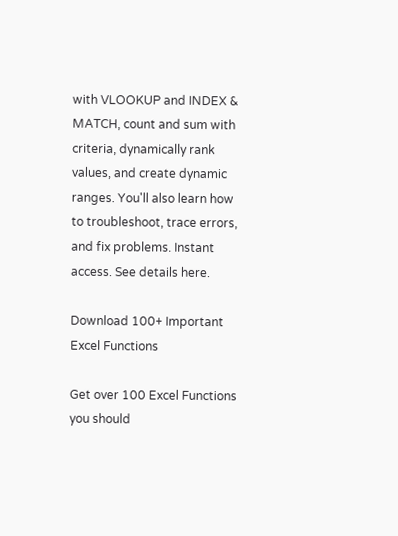with VLOOKUP and INDEX & MATCH, count and sum with criteria, dynamically rank values, and create dynamic ranges. You'll also learn how to troubleshoot, trace errors, and fix problems. Instant access. See details here.

Download 100+ Important Excel Functions

Get over 100 Excel Functions you should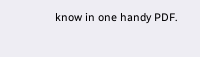know in one handy PDF.